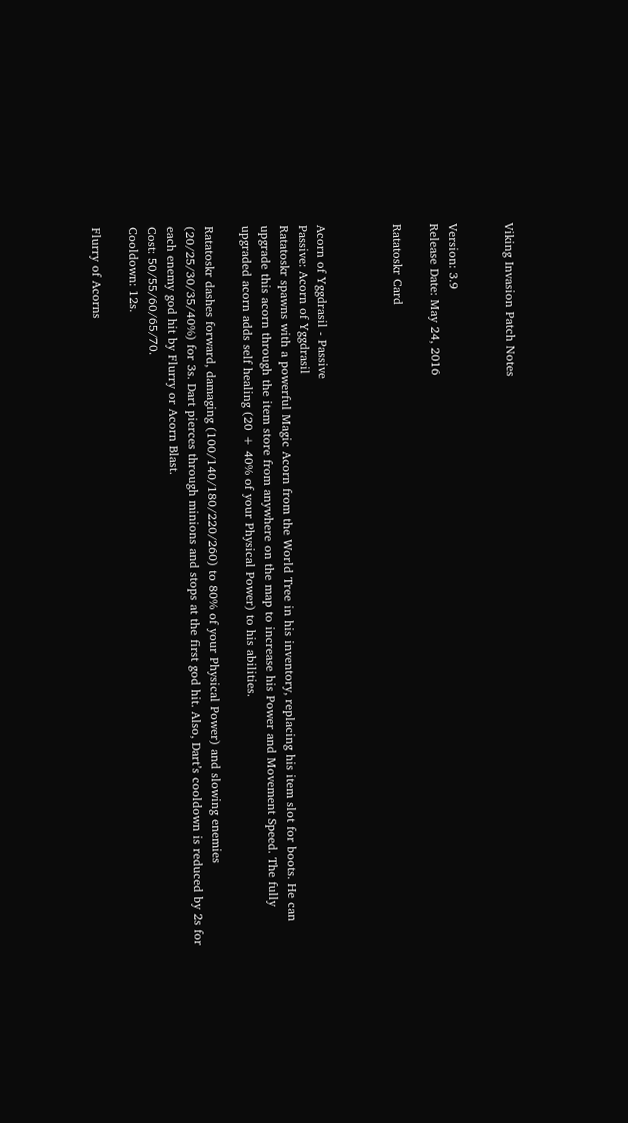Viking Invasion Patch Notes


Version: 3.9
Release Date: May 24, 2016

Ratatoskr Card



Acorn of Yggdrasil - Passive
Passive: Acorn of Yggdrasil
Ratatoskr spawns with a powerful Magic Acorn from the World Tree in his inventory, replacing his item slot for boots. He can upgrade this acorn through the item store from anywhere on the map to increase his Power and Movement Speed. The fully upgraded acorn adds self healing (20 + 40% of your Physical Power) to his abilities.

Ratatoskr dashes forward, damaging (100/140/180/220/260) to 80% of your Physical Power) and slowing enemies (20/25/30/35/40%) for 3s. Dart pierces through minions and stops at the first god hit. Also, Dart’s cooldown is reduced by 2s for each enemy god hit by Flurry or Acorn Blast.
Cost: 50/55/60/65/70.
Cooldown: 12s.

Flurry of Acorns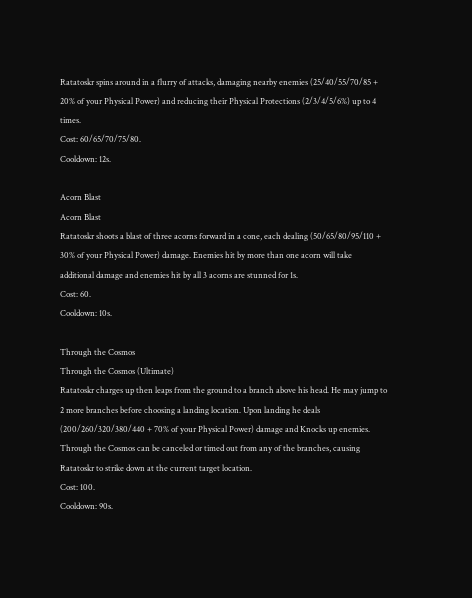Ratatoskr spins around in a flurry of attacks, damaging nearby enemies (25/40/55/70/85 + 20% of your Physical Power) and reducing their Physical Protections (2/3/4/5/6%) up to 4 times.
Cost: 60/65/70/75/80.
Cooldown: 12s.

Acorn Blast
Acorn Blast
Ratatoskr shoots a blast of three acorns forward in a cone, each dealing (50/65/80/95/110 + 30% of your Physical Power) damage. Enemies hit by more than one acorn will take additional damage and enemies hit by all 3 acorns are stunned for 1s.
Cost: 60.
Cooldown: 10s.

Through the Cosmos
Through the Cosmos (Ultimate)
Ratatoskr charges up then leaps from the ground to a branch above his head. He may jump to 2 more branches before choosing a landing location. Upon landing he deals (200/260/320/380/440 + 70% of your Physical Power) damage and Knocks up enemies. Through the Cosmos can be canceled or timed out from any of the branches, causing Ratatoskr to strike down at the current target location.
Cost: 100.
Cooldown: 90s.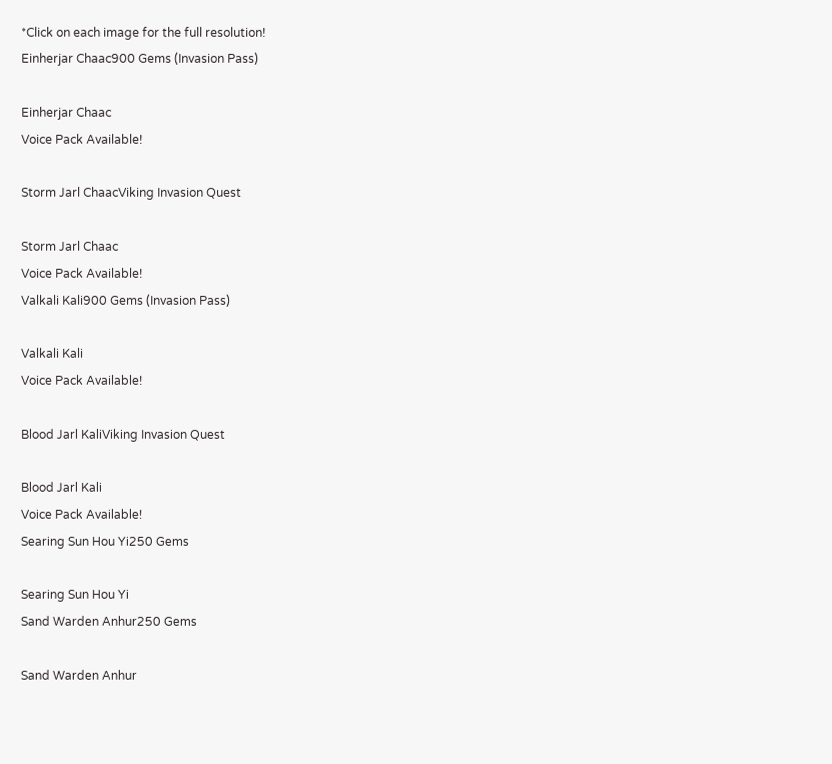*Click on each image for the full resolution!
Einherjar Chaac900 Gems (Invasion Pass)

Einherjar Chaac
Voice Pack Available!

Storm Jarl ChaacViking Invasion Quest

Storm Jarl Chaac
Voice Pack Available!
Valkali Kali900 Gems (Invasion Pass)

Valkali Kali
Voice Pack Available!

Blood Jarl KaliViking Invasion Quest

Blood Jarl Kali
Voice Pack Available!
Searing Sun Hou Yi250 Gems

Searing Sun Hou Yi
Sand Warden Anhur250 Gems

Sand Warden Anhur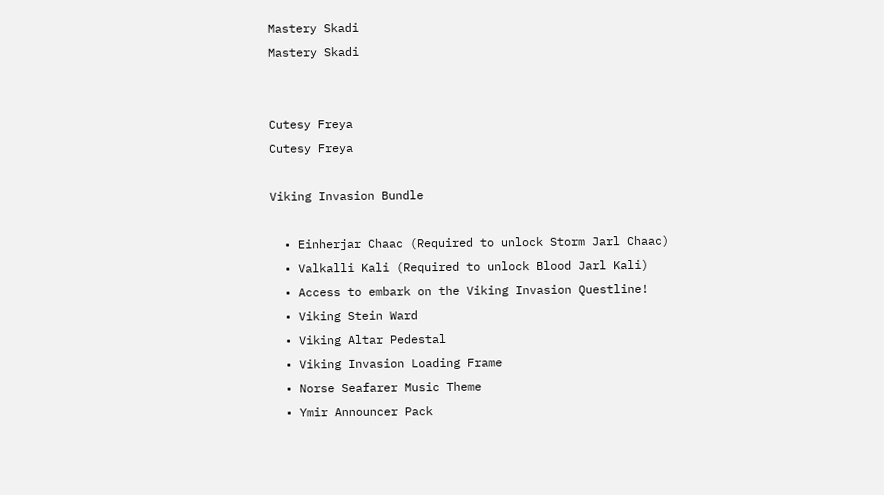Mastery Skadi
Mastery Skadi


Cutesy Freya
Cutesy Freya

Viking Invasion Bundle

  • Einherjar Chaac (Required to unlock Storm Jarl Chaac)
  • Valkalli Kali (Required to unlock Blood Jarl Kali)
  • Access to embark on the Viking Invasion Questline!
  • Viking Stein Ward
  • Viking Altar Pedestal
  • Viking Invasion Loading Frame
  • Norse Seafarer Music Theme
  • Ymir Announcer Pack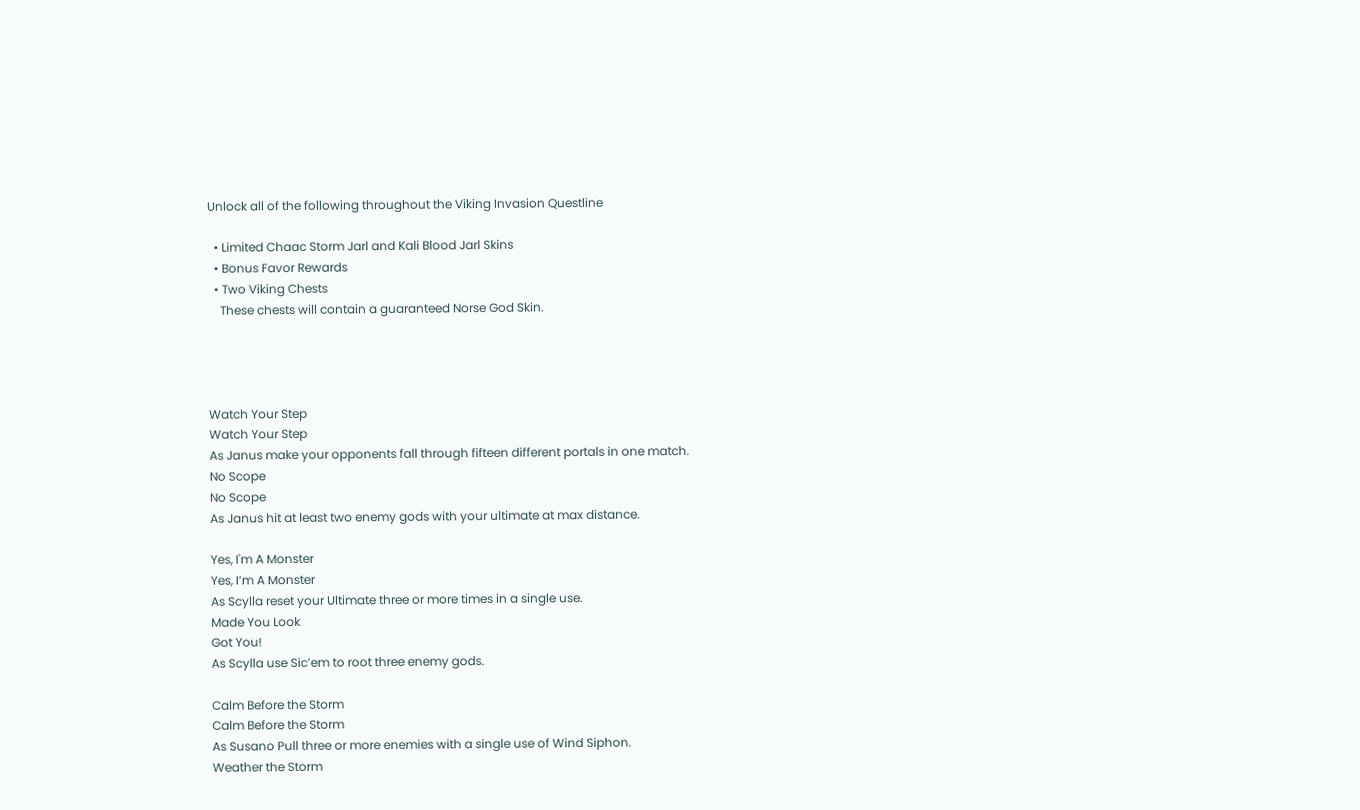Unlock all of the following throughout the Viking Invasion Questline

  • Limited Chaac Storm Jarl and Kali Blood Jarl Skins
  • Bonus Favor Rewards
  • Two Viking Chests
    These chests will contain a guaranteed Norse God Skin.




Watch Your Step
Watch Your Step
As Janus make your opponents fall through fifteen different portals in one match.
No Scope
No Scope
As Janus hit at least two enemy gods with your ultimate at max distance.

Yes, I'm A Monster
Yes, I’m A Monster
As Scylla reset your Ultimate three or more times in a single use.
Made You Look
Got You!
As Scylla use Sic’em to root three enemy gods.

Calm Before the Storm
Calm Before the Storm
As Susano Pull three or more enemies with a single use of Wind Siphon.
Weather the Storm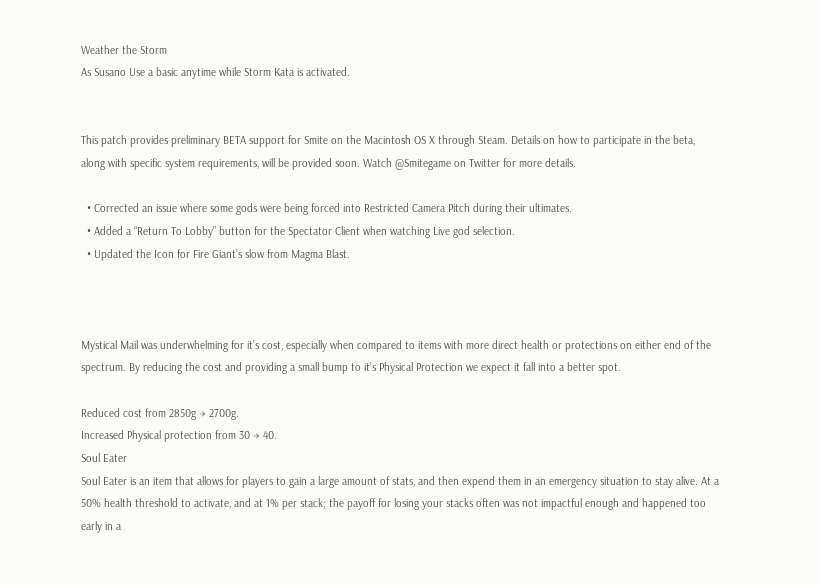Weather the Storm
As Susano Use a basic anytime while Storm Kata is activated.


This patch provides preliminary BETA support for Smite on the Macintosh OS X through Steam. Details on how to participate in the beta, along with specific system requirements, will be provided soon. Watch @Smitegame on Twitter for more details.

  • Corrected an issue where some gods were being forced into Restricted Camera Pitch during their ultimates.
  • Added a “Return To Lobby” button for the Spectator Client when watching Live god selection.
  • Updated the Icon for Fire Giant’s slow from Magma Blast.



Mystical Mail was underwhelming for it’s cost, especially when compared to items with more direct health or protections on either end of the spectrum. By reducing the cost and providing a small bump to it’s Physical Protection we expect it fall into a better spot.

Reduced cost from 2850g → 2700g.
Increased Physical protection from 30 → 40.
Soul Eater
Soul Eater is an item that allows for players to gain a large amount of stats, and then expend them in an emergency situation to stay alive. At a 50% health threshold to activate, and at 1% per stack; the payoff for losing your stacks often was not impactful enough and happened too early in a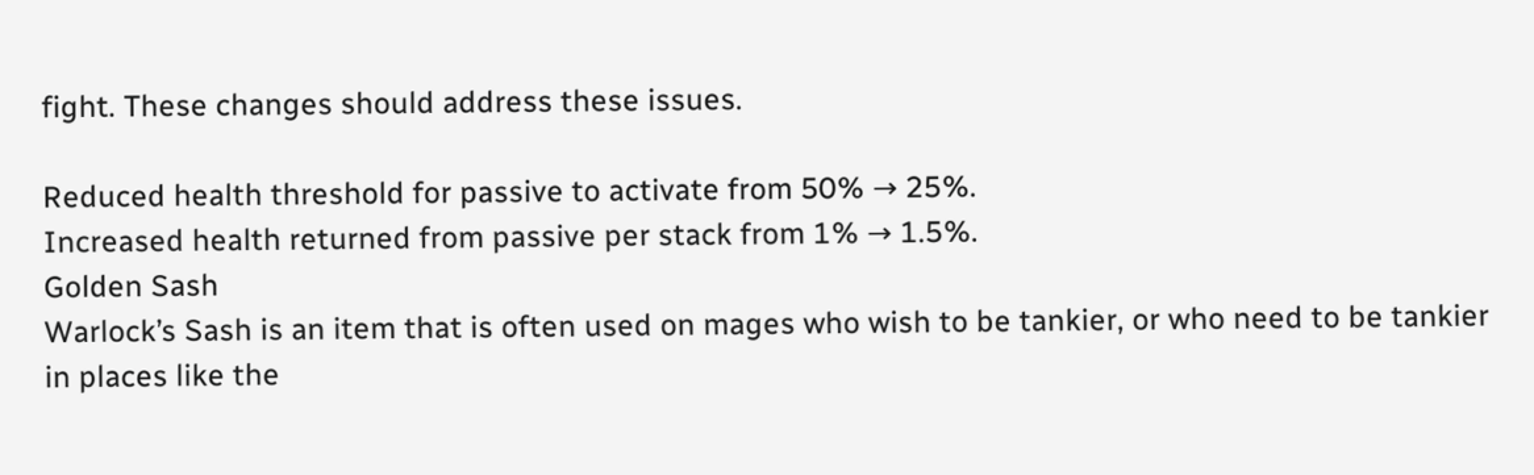fight. These changes should address these issues.

Reduced health threshold for passive to activate from 50% → 25%.
Increased health returned from passive per stack from 1% → 1.5%.
Golden Sash
Warlock’s Sash is an item that is often used on mages who wish to be tankier, or who need to be tankier in places like the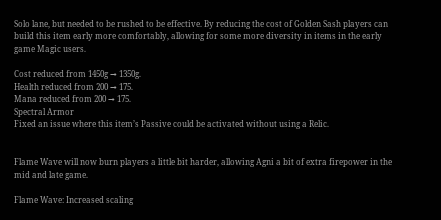Solo lane, but needed to be rushed to be effective. By reducing the cost of Golden Sash players can build this item early more comfortably, allowing for some more diversity in items in the early game Magic users.

Cost reduced from 1450g → 1350g.
Health reduced from 200 → 175.
Mana reduced from 200 → 175.
Spectral Armor
Fixed an issue where this item’s Passive could be activated without using a Relic.


Flame Wave will now burn players a little bit harder, allowing Agni a bit of extra firepower in the mid and late game.

Flame Wave: Increased scaling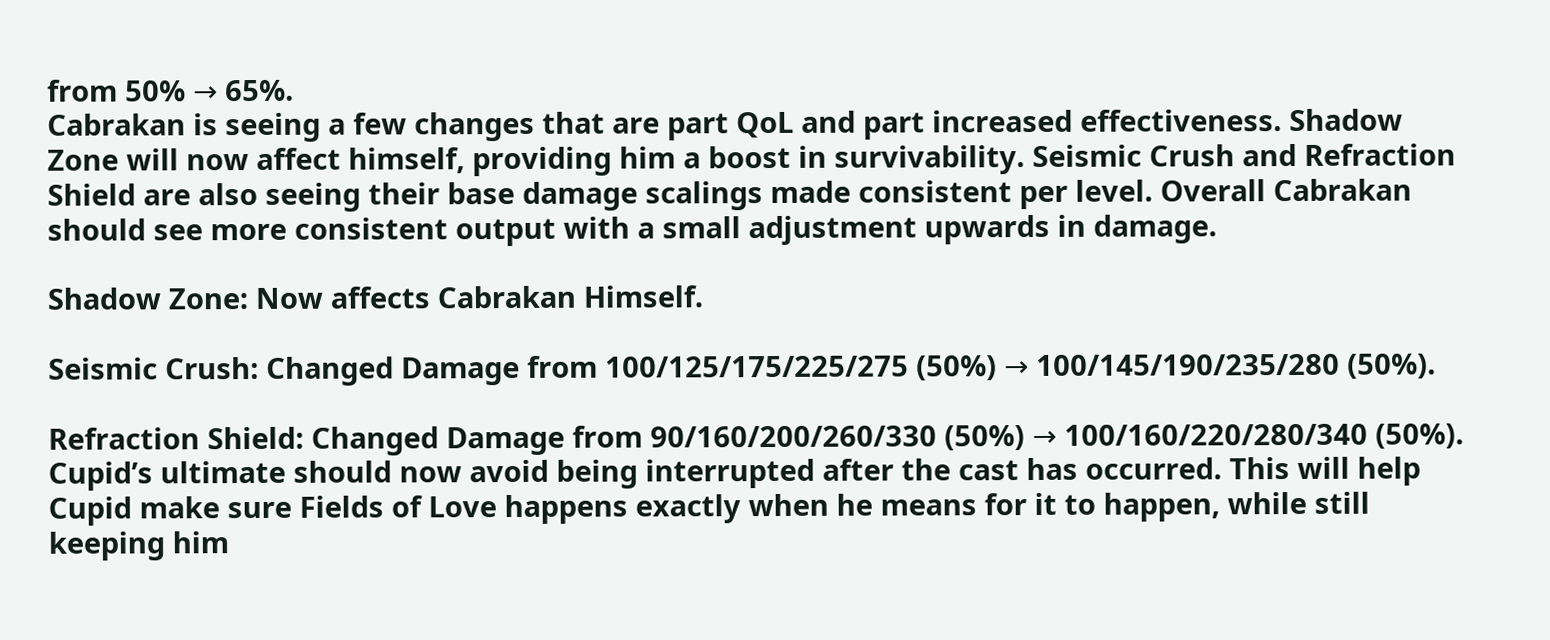from 50% → 65%.
Cabrakan is seeing a few changes that are part QoL and part increased effectiveness. Shadow Zone will now affect himself, providing him a boost in survivability. Seismic Crush and Refraction Shield are also seeing their base damage scalings made consistent per level. Overall Cabrakan should see more consistent output with a small adjustment upwards in damage.

Shadow Zone: Now affects Cabrakan Himself.

Seismic Crush: Changed Damage from 100/125/175/225/275 (50%) → 100/145/190/235/280 (50%).

Refraction Shield: Changed Damage from 90/160/200/260/330 (50%) → 100/160/220/280/340 (50%).
Cupid’s ultimate should now avoid being interrupted after the cast has occurred. This will help Cupid make sure Fields of Love happens exactly when he means for it to happen, while still keeping him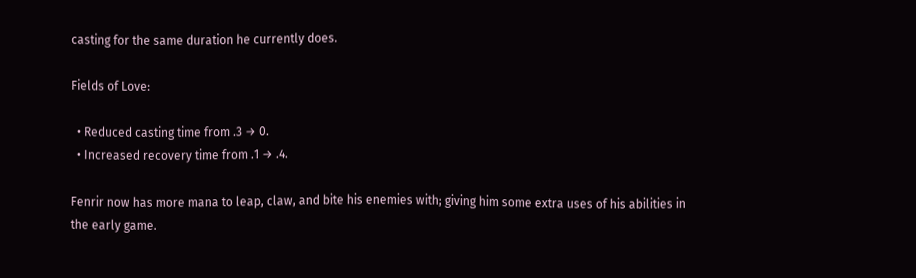casting for the same duration he currently does.

Fields of Love:

  • Reduced casting time from .3 → 0.
  • Increased recovery time from .1 → .4.

Fenrir now has more mana to leap, claw, and bite his enemies with; giving him some extra uses of his abilities in the early game.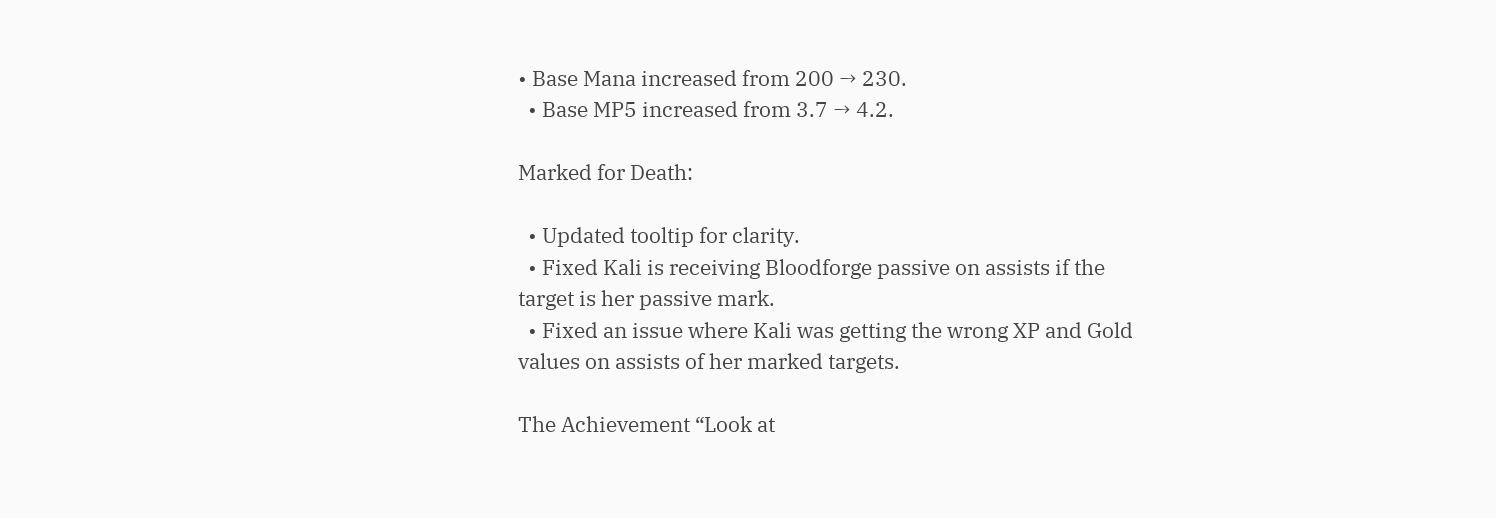• Base Mana increased from 200 → 230.
  • Base MP5 increased from 3.7 → 4.2.

Marked for Death:

  • Updated tooltip for clarity.
  • Fixed Kali is receiving Bloodforge passive on assists if the target is her passive mark.
  • Fixed an issue where Kali was getting the wrong XP and Gold values on assists of her marked targets.

The Achievement “Look at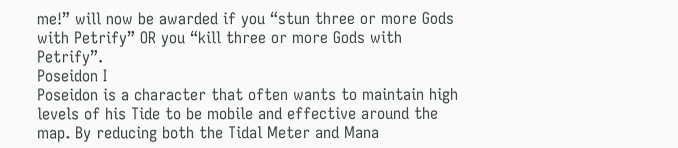me!” will now be awarded if you “stun three or more Gods with Petrify” OR you “kill three or more Gods with Petrify”.
Poseidon I
Poseidon is a character that often wants to maintain high levels of his Tide to be mobile and effective around the map. By reducing both the Tidal Meter and Mana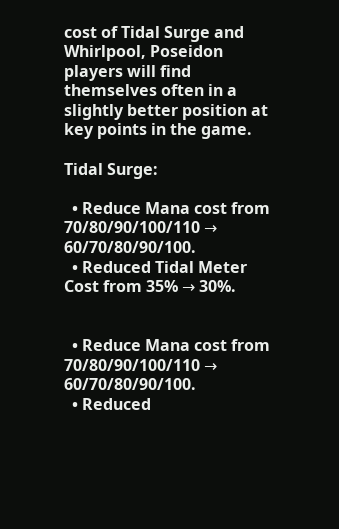cost of Tidal Surge and Whirlpool, Poseidon players will find themselves often in a slightly better position at key points in the game.

Tidal Surge:

  • Reduce Mana cost from 70/80/90/100/110 → 60/70/80/90/100.
  • Reduced Tidal Meter Cost from 35% → 30%.


  • Reduce Mana cost from 70/80/90/100/110 → 60/70/80/90/100.
  • Reduced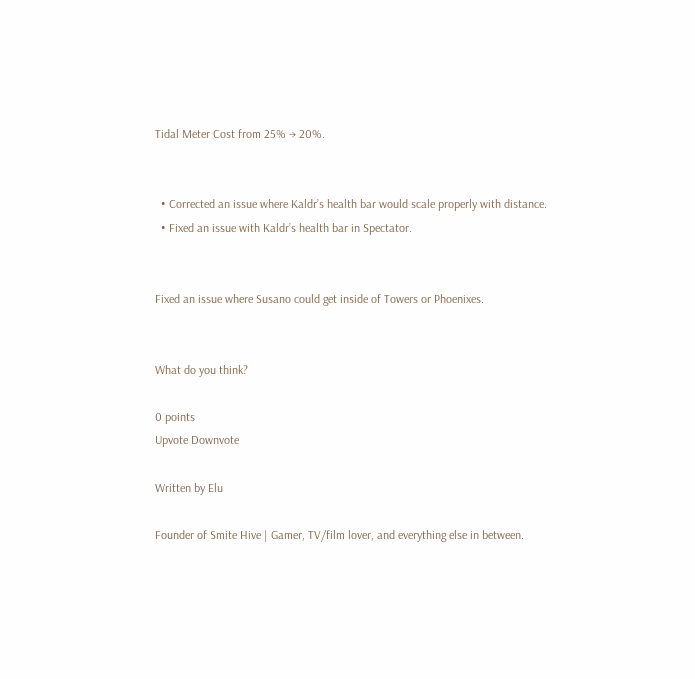Tidal Meter Cost from 25% → 20%.


  • Corrected an issue where Kaldr’s health bar would scale properly with distance.
  • Fixed an issue with Kaldr’s health bar in Spectator.


Fixed an issue where Susano could get inside of Towers or Phoenixes.


What do you think?

0 points
Upvote Downvote

Written by Elu

Founder of Smite Hive | Gamer, TV/film lover, and everything else in between.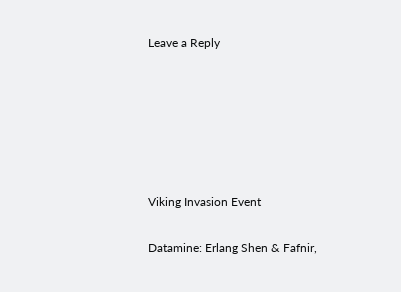Leave a Reply






Viking Invasion Event

Datamine: Erlang Shen & Fafnir,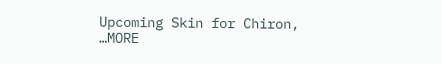Upcoming Skin for Chiron, …MORE